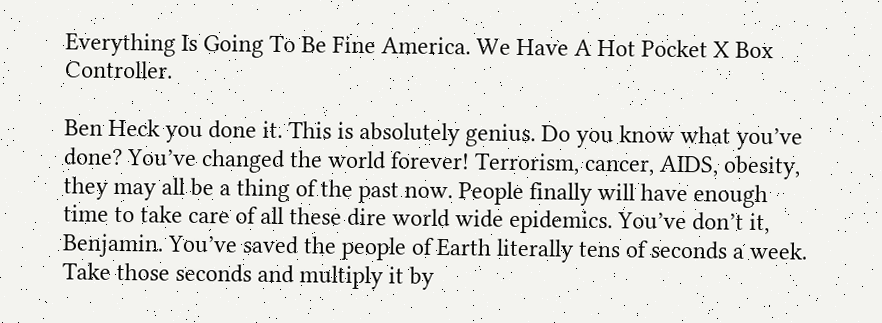Everything Is Going To Be Fine America. We Have A Hot Pocket X Box Controller.

Ben Heck you done it. This is absolutely genius. Do you know what you’ve done? You’ve changed the world forever! Terrorism, cancer, AIDS, obesity, they may all be a thing of the past now. People finally will have enough time to take care of all these dire world wide epidemics. You’ve don’t it, Benjamin. You’ve saved the people of Earth literally tens of seconds a week. Take those seconds and multiply it by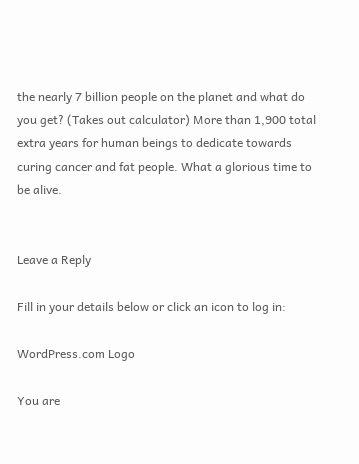the nearly 7 billion people on the planet and what do you get? (Takes out calculator) More than 1,900 total extra years for human beings to dedicate towards curing cancer and fat people. What a glorious time to be alive.


Leave a Reply

Fill in your details below or click an icon to log in:

WordPress.com Logo

You are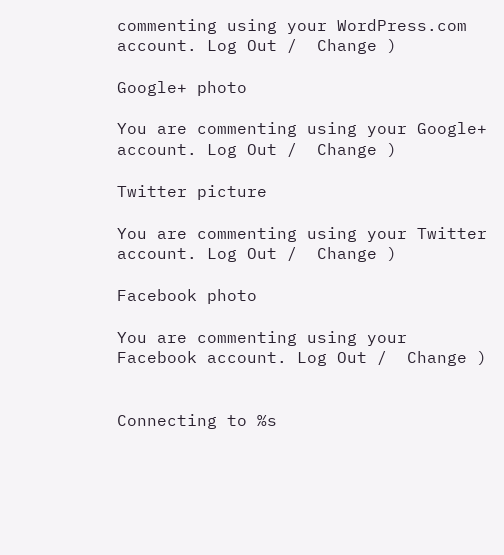commenting using your WordPress.com account. Log Out /  Change )

Google+ photo

You are commenting using your Google+ account. Log Out /  Change )

Twitter picture

You are commenting using your Twitter account. Log Out /  Change )

Facebook photo

You are commenting using your Facebook account. Log Out /  Change )


Connecting to %s